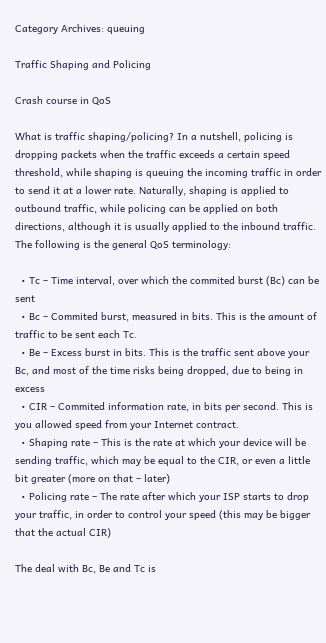Category Archives: queuing

Traffic Shaping and Policing

Crash course in QoS

What is traffic shaping/policing? In a nutshell, policing is dropping packets when the traffic exceeds a certain speed threshold, while shaping is queuing the incoming traffic in order to send it at a lower rate. Naturally, shaping is applied to outbound traffic, while policing can be applied on both directions, although it is usually applied to the inbound traffic. The following is the general QoS terminology:

  • Tc – Time interval, over which the commited burst (Bc) can be sent
  • Bc – Commited burst, measured in bits. This is the amount of traffic to be sent each Tc.
  • Be – Excess burst in bits. This is the traffic sent above your Bc, and most of the time risks being dropped, due to being in excess
  • CIR – Commited information rate, in bits per second. This is you allowed speed from your Internet contract.
  • Shaping rate – This is the rate at which your device will be sending traffic, which may be equal to the CIR, or even a little bit greater (more on that – later)
  • Policing rate – The rate after which your ISP starts to drop your traffic, in order to control your speed (this may be bigger that the actual CIR)

The deal with Bc, Be and Tc is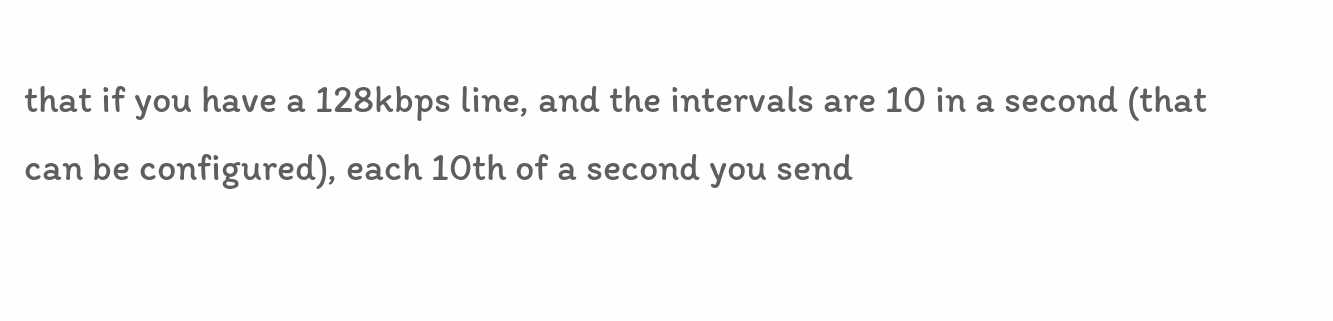that if you have a 128kbps line, and the intervals are 10 in a second (that can be configured), each 10th of a second you send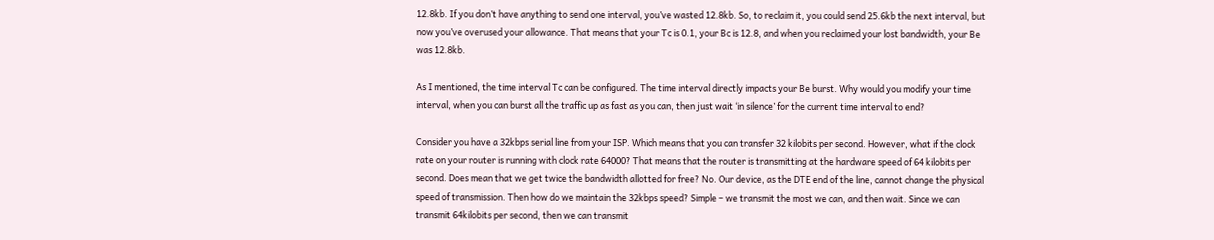12.8kb. If you don’t have anything to send one interval, you’ve wasted 12.8kb. So, to reclaim it, you could send 25.6kb the next interval, but now you’ve overused your allowance. That means that your Tc is 0.1, your Bc is 12.8, and when you reclaimed your lost bandwidth, your Be was 12.8kb.

As I mentioned, the time interval Tc can be configured. The time interval directly impacts your Be burst. Why would you modify your time interval, when you can burst all the traffic up as fast as you can, then just wait ‘in silence’ for the current time interval to end?

Consider you have a 32kbps serial line from your ISP. Which means that you can transfer 32 kilobits per second. However, what if the clock rate on your router is running with clock rate 64000? That means that the router is transmitting at the hardware speed of 64 kilobits per second. Does mean that we get twice the bandwidth allotted for free? No. Our device, as the DTE end of the line, cannot change the physical speed of transmission. Then how do we maintain the 32kbps speed? Simple – we transmit the most we can, and then wait. Since we can transmit 64kilobits per second, then we can transmit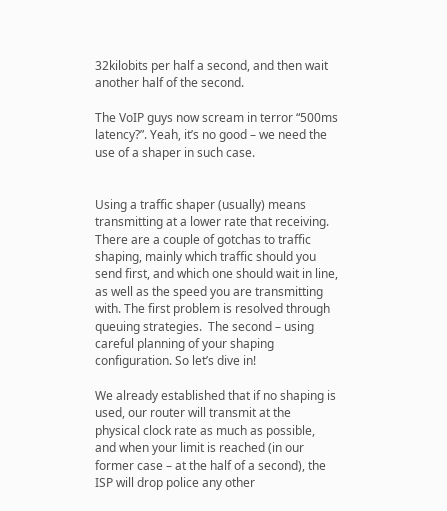32kilobits per half a second, and then wait another half of the second.

The VoIP guys now scream in terror “500ms latency?”. Yeah, it’s no good – we need the use of a shaper in such case.


Using a traffic shaper (usually) means transmitting at a lower rate that receiving. There are a couple of gotchas to traffic shaping, mainly which traffic should you send first, and which one should wait in line, as well as the speed you are transmitting with. The first problem is resolved through queuing strategies.  The second – using careful planning of your shaping configuration. So let’s dive in!

We already established that if no shaping is used, our router will transmit at the physical clock rate as much as possible, and when your limit is reached (in our former case – at the half of a second), the ISP will drop police any other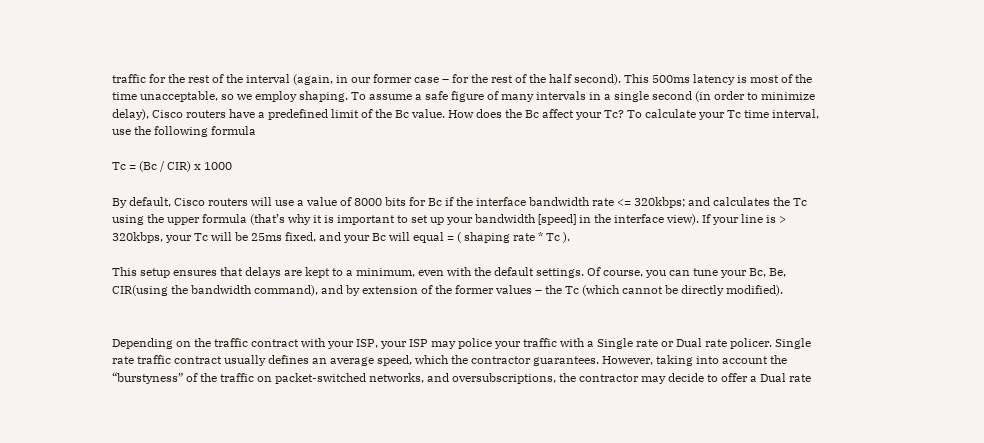traffic for the rest of the interval (again, in our former case – for the rest of the half second). This 500ms latency is most of the time unacceptable, so we employ shaping. To assume a safe figure of many intervals in a single second (in order to minimize delay), Cisco routers have a predefined limit of the Bc value. How does the Bc affect your Tc? To calculate your Tc time interval, use the following formula

Tc = (Bc / CIR) x 1000

By default, Cisco routers will use a value of 8000 bits for Bc if the interface bandwidth rate <= 320kbps; and calculates the Tc using the upper formula (that’s why it is important to set up your bandwidth [speed] in the interface view). If your line is > 320kbps, your Tc will be 25ms fixed, and your Bc will equal = ( shaping rate * Tc ).

This setup ensures that delays are kept to a minimum, even with the default settings. Of course, you can tune your Bc, Be, CIR(using the bandwidth command), and by extension of the former values – the Tc (which cannot be directly modified).


Depending on the traffic contract with your ISP, your ISP may police your traffic with a Single rate or Dual rate policer. Single rate traffic contract usually defines an average speed, which the contractor guarantees. However, taking into account the “burstyness” of the traffic on packet-switched networks, and oversubscriptions, the contractor may decide to offer a Dual rate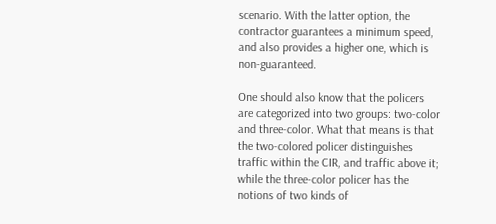scenario. With the latter option, the contractor guarantees a minimum speed, and also provides a higher one, which is non-guaranteed.

One should also know that the policers are categorized into two groups: two-color and three-color. What that means is that the two-colored policer distinguishes traffic within the CIR, and traffic above it; while the three-color policer has the notions of two kinds of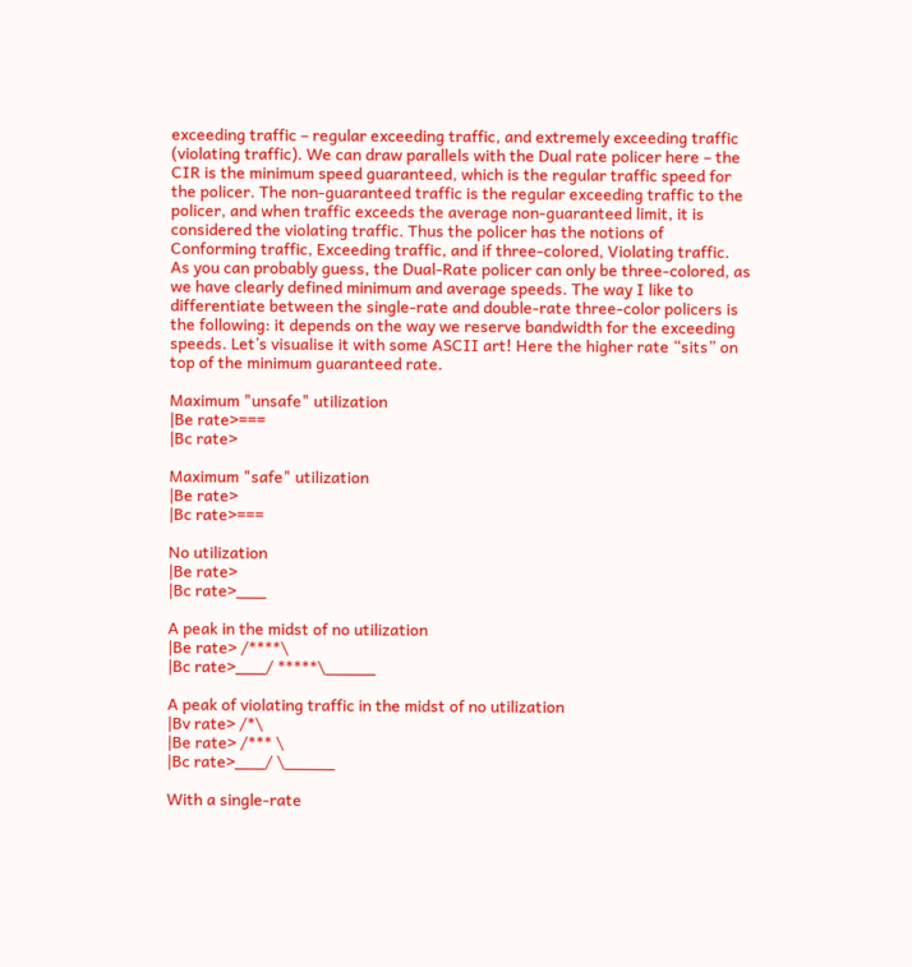exceeding traffic – regular exceeding traffic, and extremely exceeding traffic (violating traffic). We can draw parallels with the Dual rate policer here – the CIR is the minimum speed guaranteed, which is the regular traffic speed for the policer. The non-guaranteed traffic is the regular exceeding traffic to the policer, and when traffic exceeds the average non-guaranteed limit, it is considered the violating traffic. Thus the policer has the notions of Conforming traffic, Exceeding traffic, and if three-colored, Violating traffic. As you can probably guess, the Dual-Rate policer can only be three-colored, as we have clearly defined minimum and average speeds. The way I like to differentiate between the single-rate and double-rate three-color policers is the following: it depends on the way we reserve bandwidth for the exceeding speeds. Let’s visualise it with some ASCII art! Here the higher rate “sits” on top of the minimum guaranteed rate.

Maximum "unsafe" utilization
|Be rate>===
|Bc rate>

Maximum "safe" utilization
|Be rate>
|Bc rate>===

No utilization
|Be rate>
|Bc rate>___

A peak in the midst of no utilization
|Be rate> /****\
|Bc rate>___/ *****\_____

A peak of violating traffic in the midst of no utilization
|Bv rate> /*\
|Be rate> /*** \
|Bc rate>___/ \_____

With a single-rate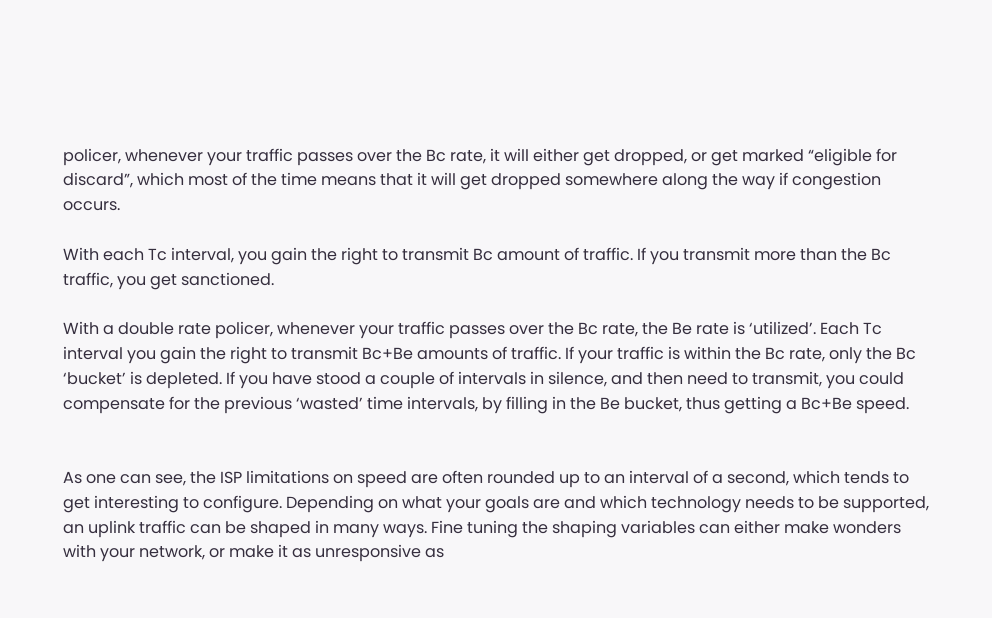policer, whenever your traffic passes over the Bc rate, it will either get dropped, or get marked “eligible for discard”, which most of the time means that it will get dropped somewhere along the way if congestion occurs.

With each Tc interval, you gain the right to transmit Bc amount of traffic. If you transmit more than the Bc traffic, you get sanctioned.

With a double rate policer, whenever your traffic passes over the Bc rate, the Be rate is ‘utilized’. Each Tc interval you gain the right to transmit Bc+Be amounts of traffic. If your traffic is within the Bc rate, only the Bc ‘bucket’ is depleted. If you have stood a couple of intervals in silence, and then need to transmit, you could compensate for the previous ‘wasted’ time intervals, by filling in the Be bucket, thus getting a Bc+Be speed.


As one can see, the ISP limitations on speed are often rounded up to an interval of a second, which tends to get interesting to configure. Depending on what your goals are and which technology needs to be supported, an uplink traffic can be shaped in many ways. Fine tuning the shaping variables can either make wonders with your network, or make it as unresponsive as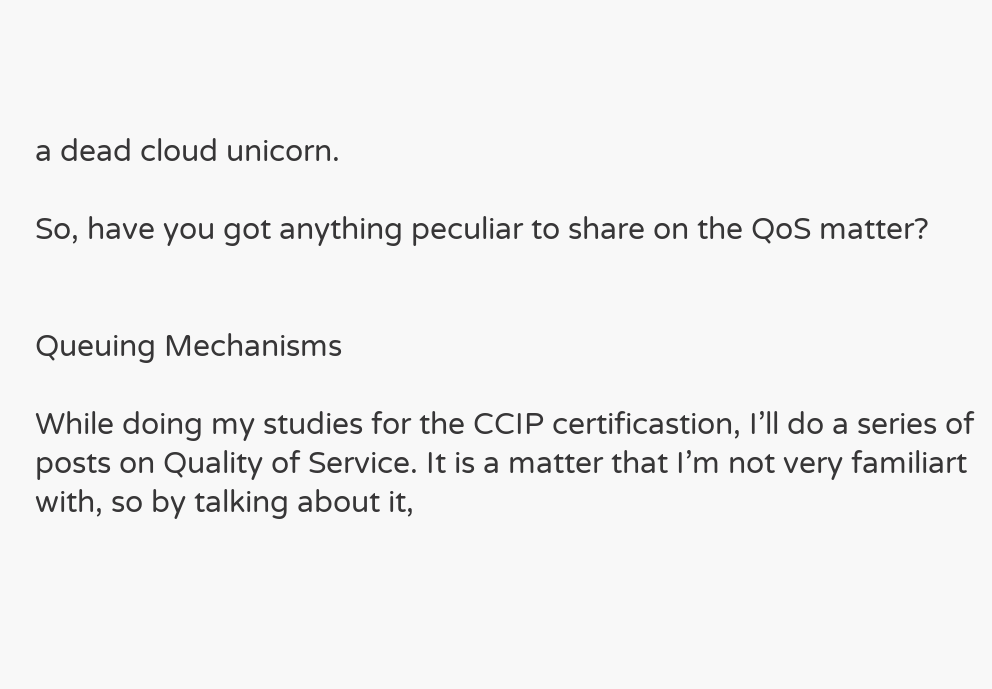a dead cloud unicorn.

So, have you got anything peculiar to share on the QoS matter?


Queuing Mechanisms

While doing my studies for the CCIP certificastion, I’ll do a series of posts on Quality of Service. It is a matter that I’m not very familiart with, so by talking about it,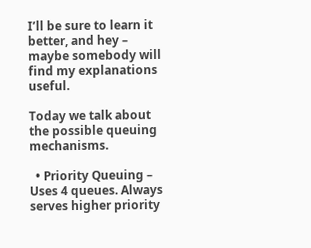I’ll be sure to learn it better, and hey – maybe somebody will find my explanations useful.

Today we talk about the possible queuing mechanisms.

  • Priority Queuing – Uses 4 queues. Always serves higher priority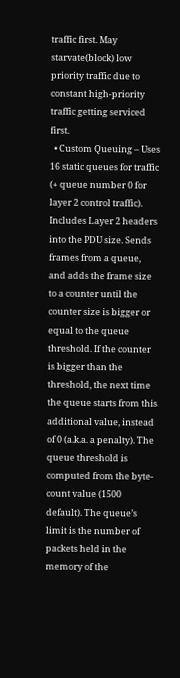traffic first. May starvate(block) low priority traffic due to constant high-priority traffic getting serviced first.
  • Custom Queuing – Uses 16 static queues for traffic (+ queue number 0 for layer 2 control traffic). Includes Layer 2 headers into the PDU size. Sends frames from a queue, and adds the frame size to a counter until the counter size is bigger or equal to the queue threshold. If the counter is bigger than the threshold, the next time the queue starts from this additional value, instead of 0 (a.k.a. a penalty). The queue threshold is computed from the byte-count value (1500 default). The queue’s limit is the number of packets held in the memory of the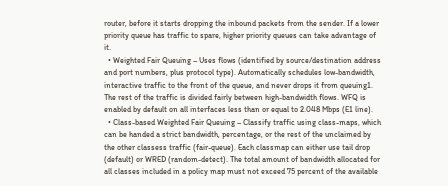router, before it starts dropping the inbound packets from the sender. If a lower priority queue has traffic to spare, higher priority queues can take advantage of it.
  • Weighted Fair Queuing – Uses flows (identified by source/destination address and port numbers, plus protocol type). Automatically schedules low-bandwidth, interactive traffic to the front of the queue, and never drops it from queuing1. The rest of the traffic is divided fairly between high-bandwidth flows. WFQ is enabled by default on all interfaces less than or equal to 2.048 Mbps (E1 line).
  • Class-based Weighted Fair Queuing – Classify traffic using class-maps, which can be handed a strict bandwidth, percentage, or the rest of the unclaimed by the other classess traffic (fair-queue). Each classmap can either use tail drop (default) or WRED (random-detect). The total amount of bandwidth allocated for all classes included in a policy map must not exceed 75 percent of the available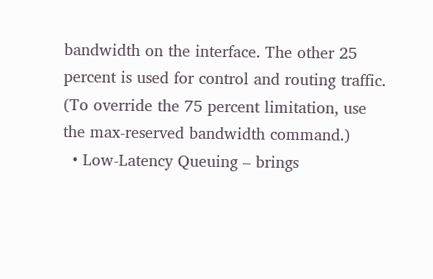bandwidth on the interface. The other 25 percent is used for control and routing traffic. (To override the 75 percent limitation, use the max-reserved bandwidth command.)
  • Low-Latency Queuing – brings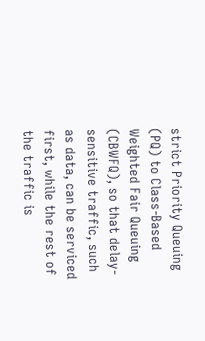strict Priority Queuing (PQ) to Class-Based Weighted Fair Queuing (CBWFQ), so that delay-sensitive traffic, such as data, can be serviced first, while the rest of the traffic is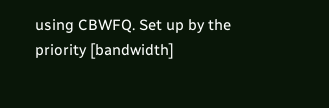using CBWFQ. Set up by the priority [bandwidth]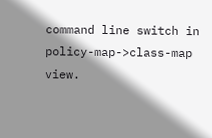command line switch in policy-map->class-map view.